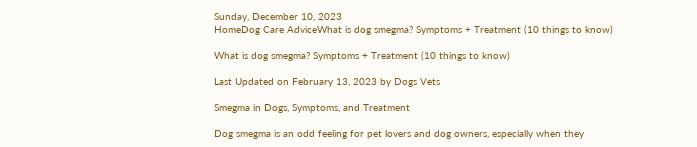Sunday, December 10, 2023
HomeDog Care AdviceWhat is dog smegma? Symptoms + Treatment (10 things to know)

What is dog smegma? Symptoms + Treatment (10 things to know)

Last Updated on February 13, 2023 by Dogs Vets

Smegma in Dogs, Symptoms, and Treatment

Dog smegma is an odd feeling for pet lovers and dog owners, especially when they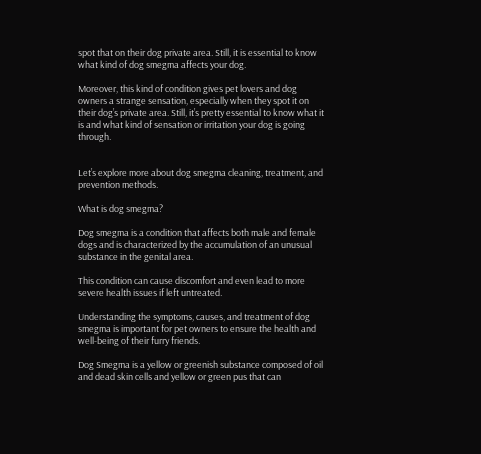spot that on their dog private area. Still, it is essential to know what kind of dog smegma affects your dog.

Moreover, this kind of condition gives pet lovers and dog owners a strange sensation, especially when they spot it on their dog’s private area. Still, it’s pretty essential to know what it is and what kind of sensation or irritation your dog is going through.


Let’s explore more about dog smegma cleaning, treatment, and prevention methods.

What is dog smegma?

Dog smegma is a condition that affects both male and female dogs and is characterized by the accumulation of an unusual substance in the genital area.

This condition can cause discomfort and even lead to more severe health issues if left untreated.

Understanding the symptoms, causes, and treatment of dog smegma is important for pet owners to ensure the health and well-being of their furry friends.

Dog Smegma is a yellow or greenish substance composed of oil and dead skin cells and yellow or green pus that can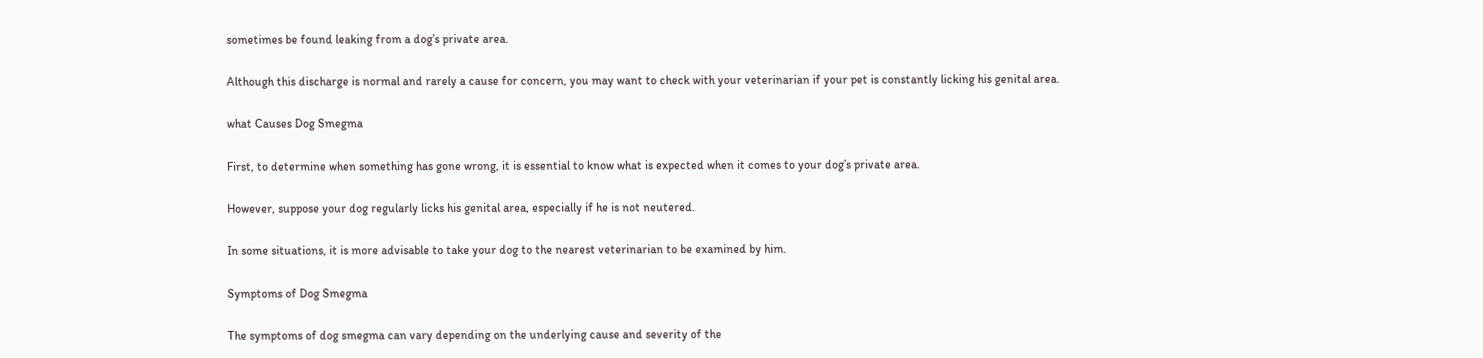sometimes be found leaking from a dog’s private area.

Although this discharge is normal and rarely a cause for concern, you may want to check with your veterinarian if your pet is constantly licking his genital area.

what Causes Dog Smegma

First, to determine when something has gone wrong, it is essential to know what is expected when it comes to your dog’s private area.

However, suppose your dog regularly licks his genital area, especially if he is not neutered.

In some situations, it is more advisable to take your dog to the nearest veterinarian to be examined by him.

Symptoms of Dog Smegma

The symptoms of dog smegma can vary depending on the underlying cause and severity of the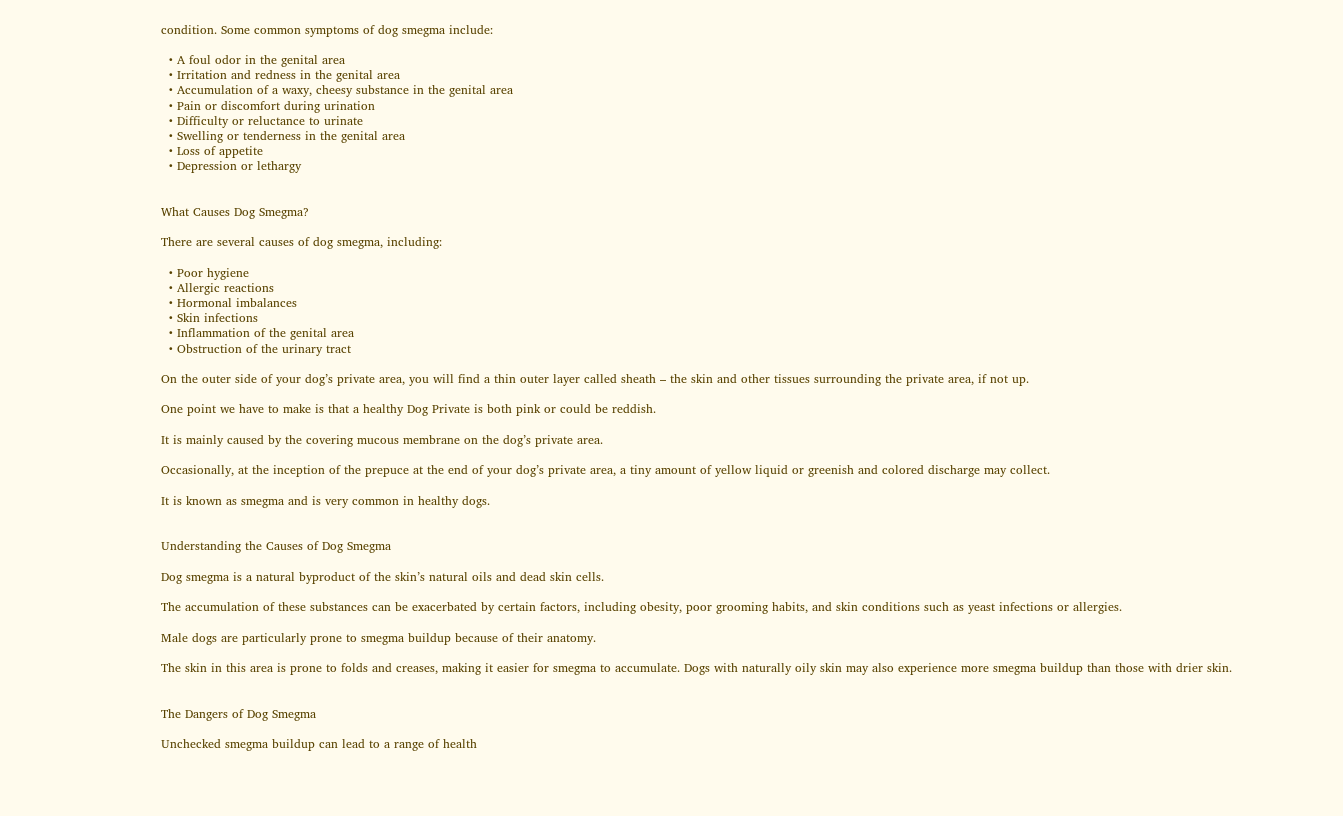condition. Some common symptoms of dog smegma include:

  • A foul odor in the genital area
  • Irritation and redness in the genital area
  • Accumulation of a waxy, cheesy substance in the genital area
  • Pain or discomfort during urination
  • Difficulty or reluctance to urinate
  • Swelling or tenderness in the genital area
  • Loss of appetite
  • Depression or lethargy


What Causes Dog Smegma?

There are several causes of dog smegma, including:

  • Poor hygiene
  • Allergic reactions
  • Hormonal imbalances
  • Skin infections
  • Inflammation of the genital area
  • Obstruction of the urinary tract

On the outer side of your dog’s private area, you will find a thin outer layer called sheath – the skin and other tissues surrounding the private area, if not up.

One point we have to make is that a healthy Dog Private is both pink or could be reddish.

It is mainly caused by the covering mucous membrane on the dog’s private area.

Occasionally, at the inception of the prepuce at the end of your dog’s private area, a tiny amount of yellow liquid or greenish and colored discharge may collect.

It is known as smegma and is very common in healthy dogs.


Understanding the Causes of Dog Smegma

Dog smegma is a natural byproduct of the skin’s natural oils and dead skin cells.

The accumulation of these substances can be exacerbated by certain factors, including obesity, poor grooming habits, and skin conditions such as yeast infections or allergies.

Male dogs are particularly prone to smegma buildup because of their anatomy.

The skin in this area is prone to folds and creases, making it easier for smegma to accumulate. Dogs with naturally oily skin may also experience more smegma buildup than those with drier skin.


The Dangers of Dog Smegma

Unchecked smegma buildup can lead to a range of health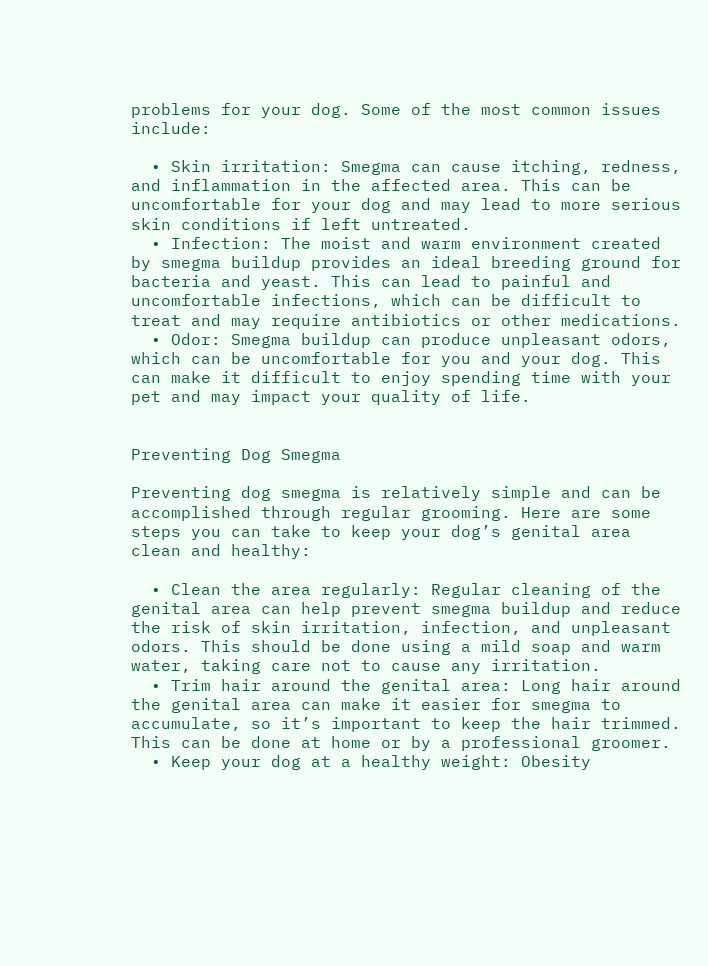problems for your dog. Some of the most common issues include:

  • Skin irritation: Smegma can cause itching, redness, and inflammation in the affected area. This can be uncomfortable for your dog and may lead to more serious skin conditions if left untreated.
  • Infection: The moist and warm environment created by smegma buildup provides an ideal breeding ground for bacteria and yeast. This can lead to painful and uncomfortable infections, which can be difficult to treat and may require antibiotics or other medications.
  • Odor: Smegma buildup can produce unpleasant odors, which can be uncomfortable for you and your dog. This can make it difficult to enjoy spending time with your pet and may impact your quality of life.


Preventing Dog Smegma

Preventing dog smegma is relatively simple and can be accomplished through regular grooming. Here are some steps you can take to keep your dog’s genital area clean and healthy:

  • Clean the area regularly: Regular cleaning of the genital area can help prevent smegma buildup and reduce the risk of skin irritation, infection, and unpleasant odors. This should be done using a mild soap and warm water, taking care not to cause any irritation.
  • Trim hair around the genital area: Long hair around the genital area can make it easier for smegma to accumulate, so it’s important to keep the hair trimmed. This can be done at home or by a professional groomer.
  • Keep your dog at a healthy weight: Obesity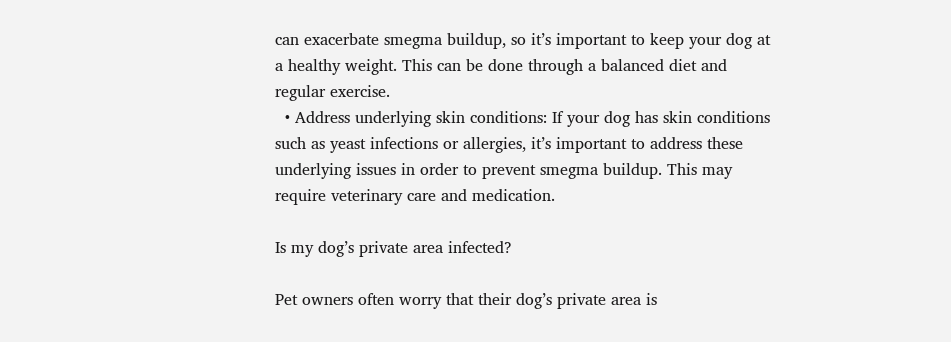can exacerbate smegma buildup, so it’s important to keep your dog at a healthy weight. This can be done through a balanced diet and regular exercise.
  • Address underlying skin conditions: If your dog has skin conditions such as yeast infections or allergies, it’s important to address these underlying issues in order to prevent smegma buildup. This may require veterinary care and medication.

Is my dog’s private area infected?

Pet owners often worry that their dog’s private area is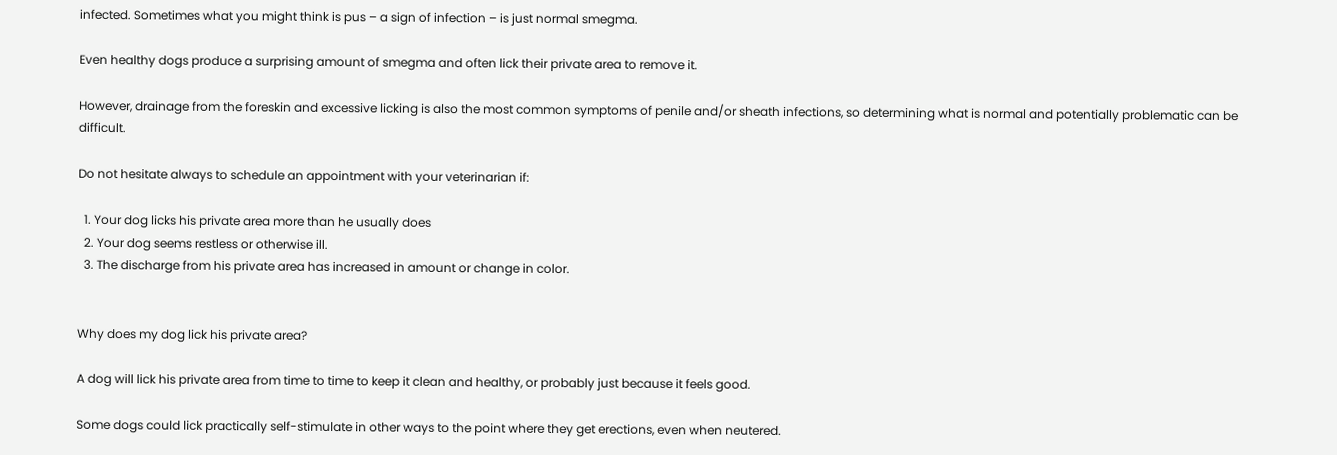infected. Sometimes what you might think is pus – a sign of infection – is just normal smegma.

Even healthy dogs produce a surprising amount of smegma and often lick their private area to remove it.

However, drainage from the foreskin and excessive licking is also the most common symptoms of penile and/or sheath infections, so determining what is normal and potentially problematic can be difficult.

Do not hesitate always to schedule an appointment with your veterinarian if:

  1. Your dog licks his private area more than he usually does
  2. Your dog seems restless or otherwise ill.
  3. The discharge from his private area has increased in amount or change in color.


Why does my dog lick his private area?

A dog will lick his private area from time to time to keep it clean and healthy, or probably just because it feels good.

Some dogs could lick practically self-stimulate in other ways to the point where they get erections, even when neutered.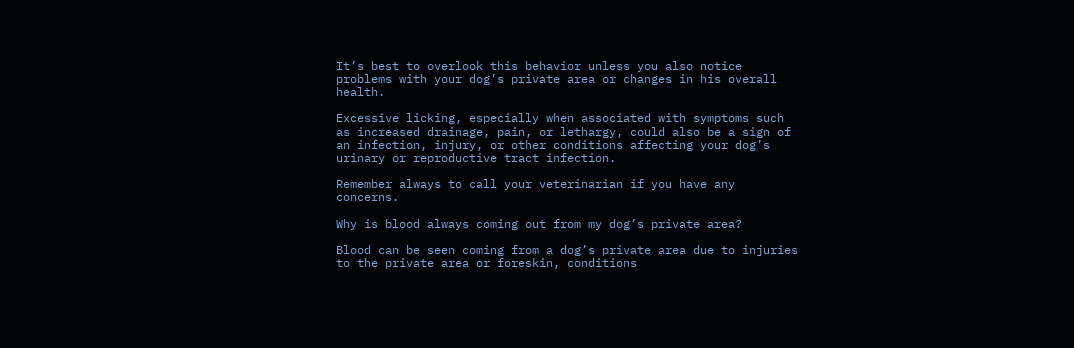It’s best to overlook this behavior unless you also notice problems with your dog’s private area or changes in his overall health.

Excessive licking, especially when associated with symptoms such as increased drainage, pain, or lethargy, could also be a sign of an infection, injury, or other conditions affecting your dog’s urinary or reproductive tract infection.

Remember always to call your veterinarian if you have any concerns.

Why is blood always coming out from my dog’s private area?

Blood can be seen coming from a dog’s private area due to injuries to the private area or foreskin, conditions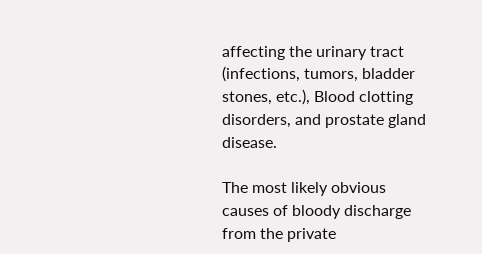affecting the urinary tract (infections, tumors, bladder stones, etc.), Blood clotting disorders, and prostate gland disease.

The most likely obvious causes of bloody discharge from the private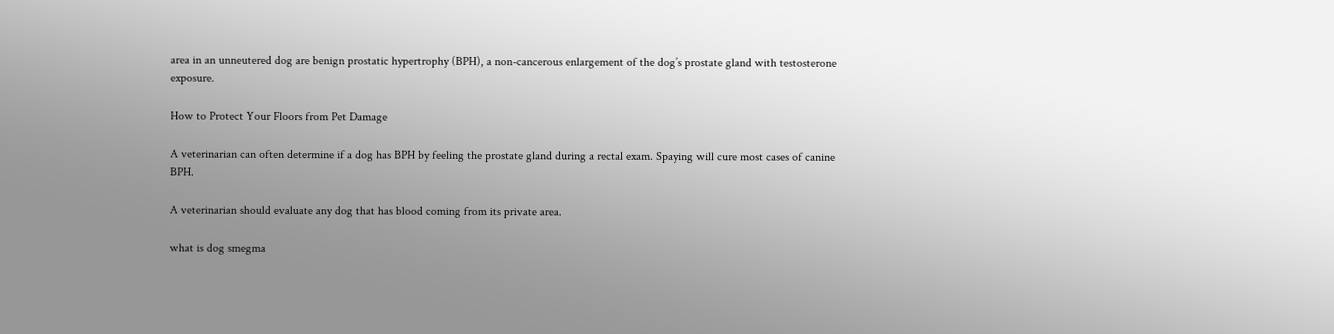area in an unneutered dog are benign prostatic hypertrophy (BPH), a non-cancerous enlargement of the dog’s prostate gland with testosterone exposure.

How to Protect Your Floors from Pet Damage

A veterinarian can often determine if a dog has BPH by feeling the prostate gland during a rectal exam. Spaying will cure most cases of canine BPH.

A veterinarian should evaluate any dog that has blood coming from its private area.

what is dog smegma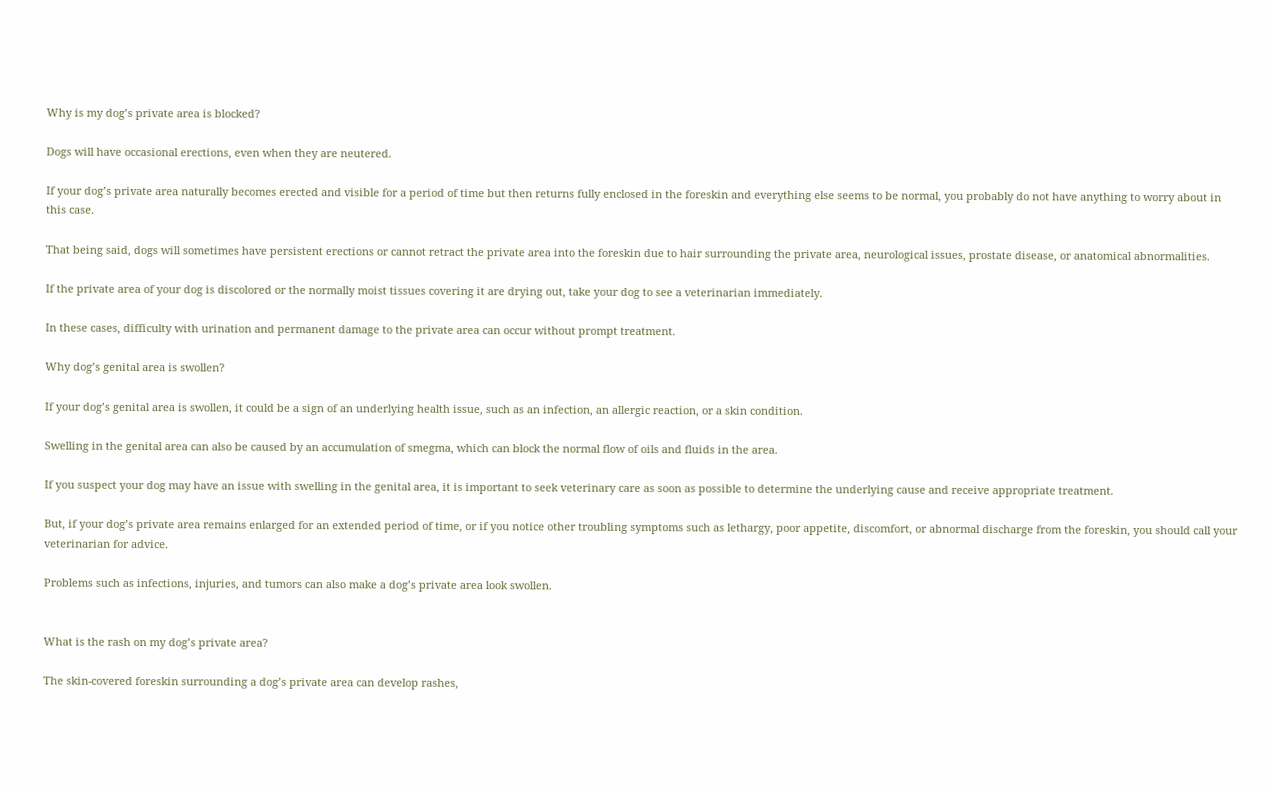Why is my dog’s private area is blocked?

Dogs will have occasional erections, even when they are neutered.

If your dog’s private area naturally becomes erected and visible for a period of time but then returns fully enclosed in the foreskin and everything else seems to be normal, you probably do not have anything to worry about in this case.

That being said, dogs will sometimes have persistent erections or cannot retract the private area into the foreskin due to hair surrounding the private area, neurological issues, prostate disease, or anatomical abnormalities.

If the private area of your dog is discolored or the normally moist tissues covering it are drying out, take your dog to see a veterinarian immediately.

In these cases, difficulty with urination and permanent damage to the private area can occur without prompt treatment.

Why dog’s genital area is swollen?

If your dog’s genital area is swollen, it could be a sign of an underlying health issue, such as an infection, an allergic reaction, or a skin condition.

Swelling in the genital area can also be caused by an accumulation of smegma, which can block the normal flow of oils and fluids in the area.

If you suspect your dog may have an issue with swelling in the genital area, it is important to seek veterinary care as soon as possible to determine the underlying cause and receive appropriate treatment.

But, if your dog’s private area remains enlarged for an extended period of time, or if you notice other troubling symptoms such as lethargy, poor appetite, discomfort, or abnormal discharge from the foreskin, you should call your veterinarian for advice.

Problems such as infections, injuries, and tumors can also make a dog’s private area look swollen.


What is the rash on my dog’s private area?

The skin-covered foreskin surrounding a dog’s private area can develop rashes,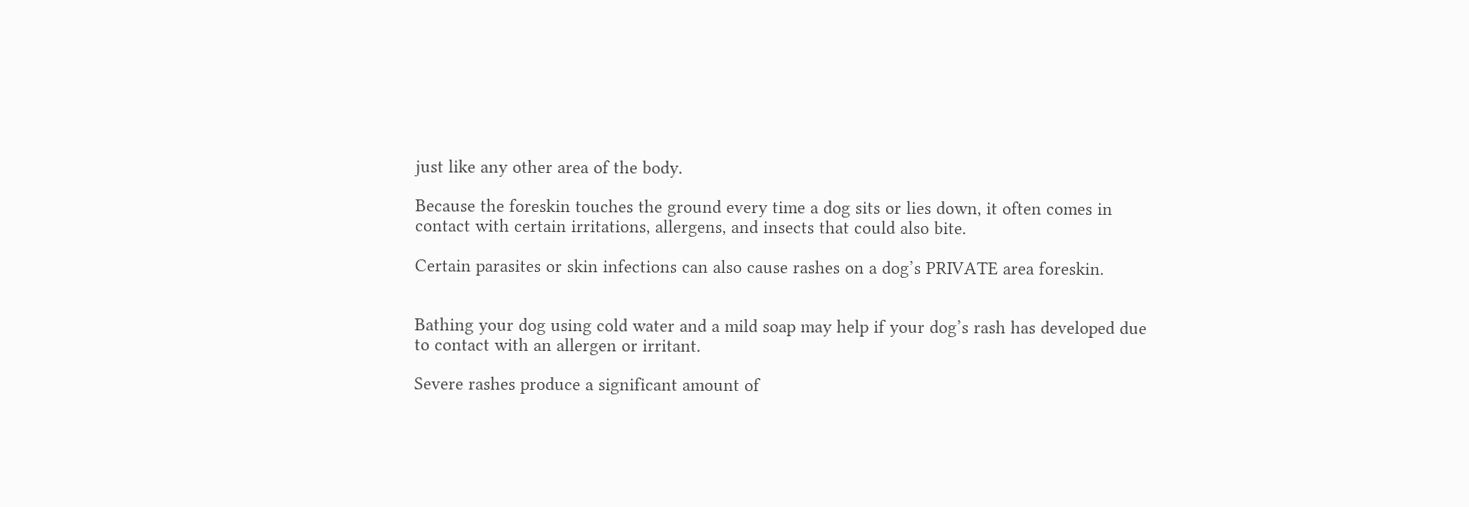just like any other area of the body.

Because the foreskin touches the ground every time a dog sits or lies down, it often comes in contact with certain irritations, allergens, and insects that could also bite.

Certain parasites or skin infections can also cause rashes on a dog’s PRIVATE area foreskin.


Bathing your dog using cold water and a mild soap may help if your dog’s rash has developed due to contact with an allergen or irritant.

Severe rashes produce a significant amount of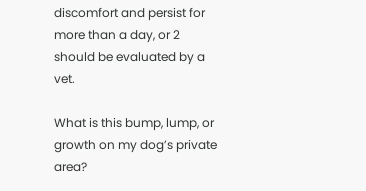discomfort and persist for more than a day, or 2 should be evaluated by a vet.

What is this bump, lump, or growth on my dog’s private area?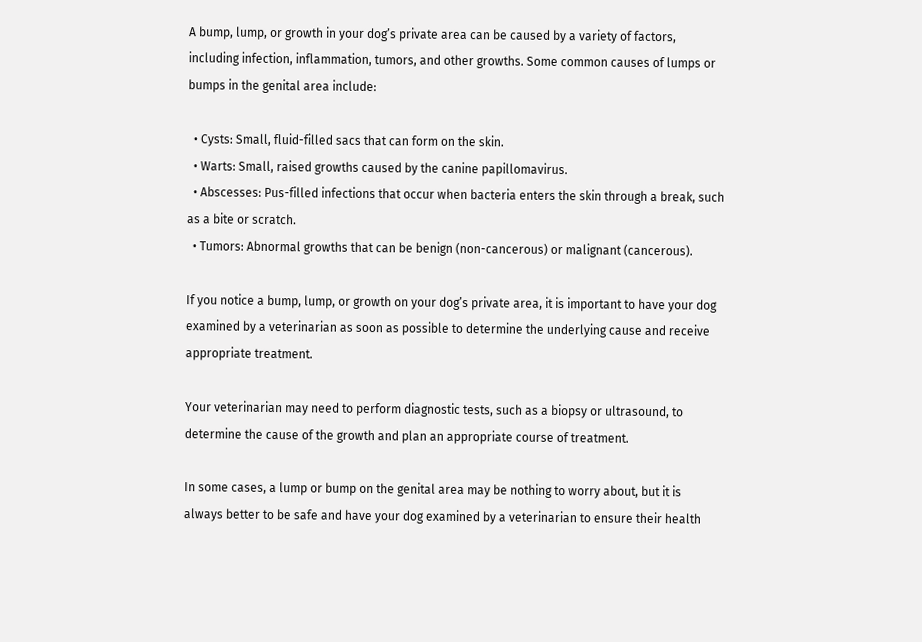A bump, lump, or growth in your dog’s private area can be caused by a variety of factors, including infection, inflammation, tumors, and other growths. Some common causes of lumps or bumps in the genital area include:

  • Cysts: Small, fluid-filled sacs that can form on the skin.
  • Warts: Small, raised growths caused by the canine papillomavirus.
  • Abscesses: Pus-filled infections that occur when bacteria enters the skin through a break, such as a bite or scratch.
  • Tumors: Abnormal growths that can be benign (non-cancerous) or malignant (cancerous).

If you notice a bump, lump, or growth on your dog’s private area, it is important to have your dog examined by a veterinarian as soon as possible to determine the underlying cause and receive appropriate treatment.

Your veterinarian may need to perform diagnostic tests, such as a biopsy or ultrasound, to determine the cause of the growth and plan an appropriate course of treatment.

In some cases, a lump or bump on the genital area may be nothing to worry about, but it is always better to be safe and have your dog examined by a veterinarian to ensure their health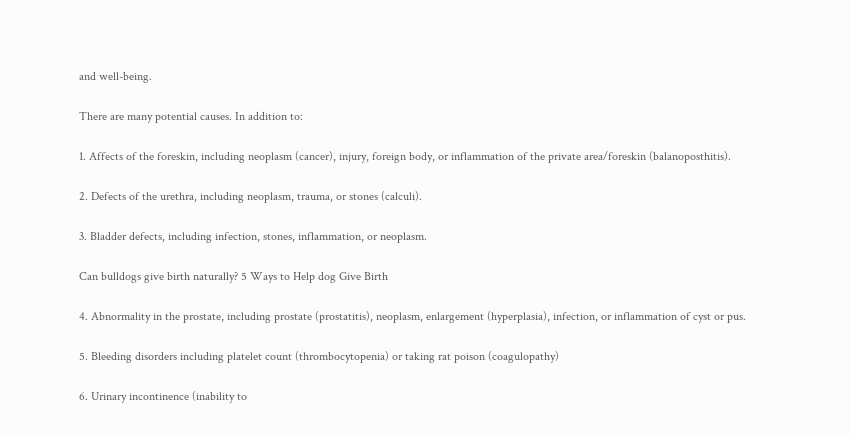and well-being.

There are many potential causes. In addition to:

1. Affects of the foreskin, including neoplasm (cancer), injury, foreign body, or inflammation of the private area/foreskin (balanoposthitis).

2. Defects of the urethra, including neoplasm, trauma, or stones (calculi).

3. Bladder defects, including infection, stones, inflammation, or neoplasm.

Can bulldogs give birth naturally? 5 Ways to Help dog Give Birth

4. Abnormality in the prostate, including prostate (prostatitis), neoplasm, enlargement (hyperplasia), infection, or inflammation of cyst or pus.

5. Bleeding disorders including platelet count (thrombocytopenia) or taking rat poison (coagulopathy)

6. Urinary incontinence (inability to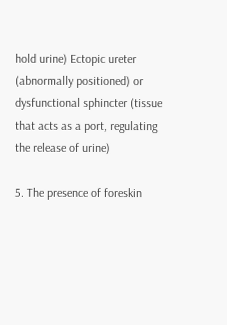hold urine) Ectopic ureter (abnormally positioned) or dysfunctional sphincter (tissue that acts as a port, regulating the release of urine)

5. The presence of foreskin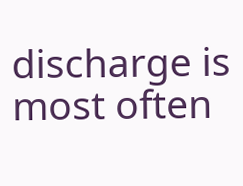discharge is most often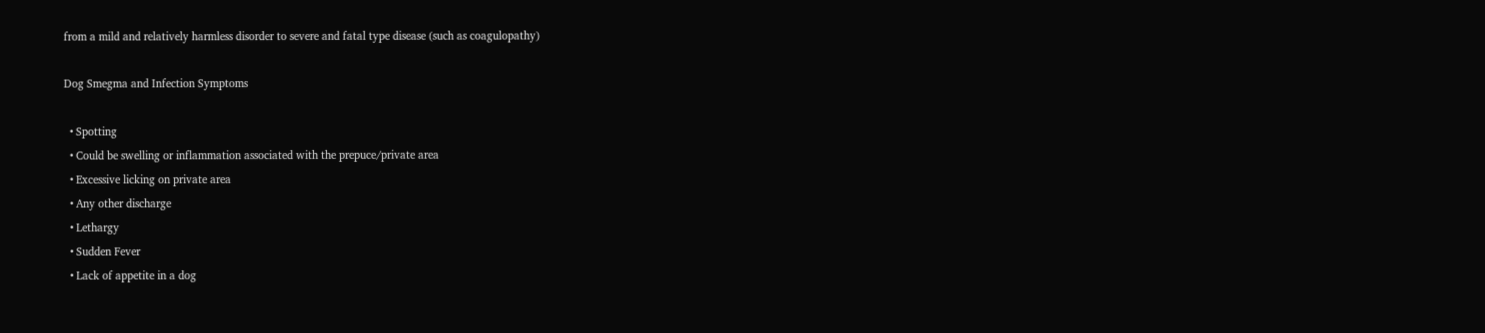from a mild and relatively harmless disorder to severe and fatal type disease (such as coagulopathy)

Dog Smegma and Infection Symptoms

  • Spotting
  • Could be swelling or inflammation associated with the prepuce/private area
  • Excessive licking on private area
  • Any other discharge
  • Lethargy
  • Sudden Fever
  • Lack of appetite in a dog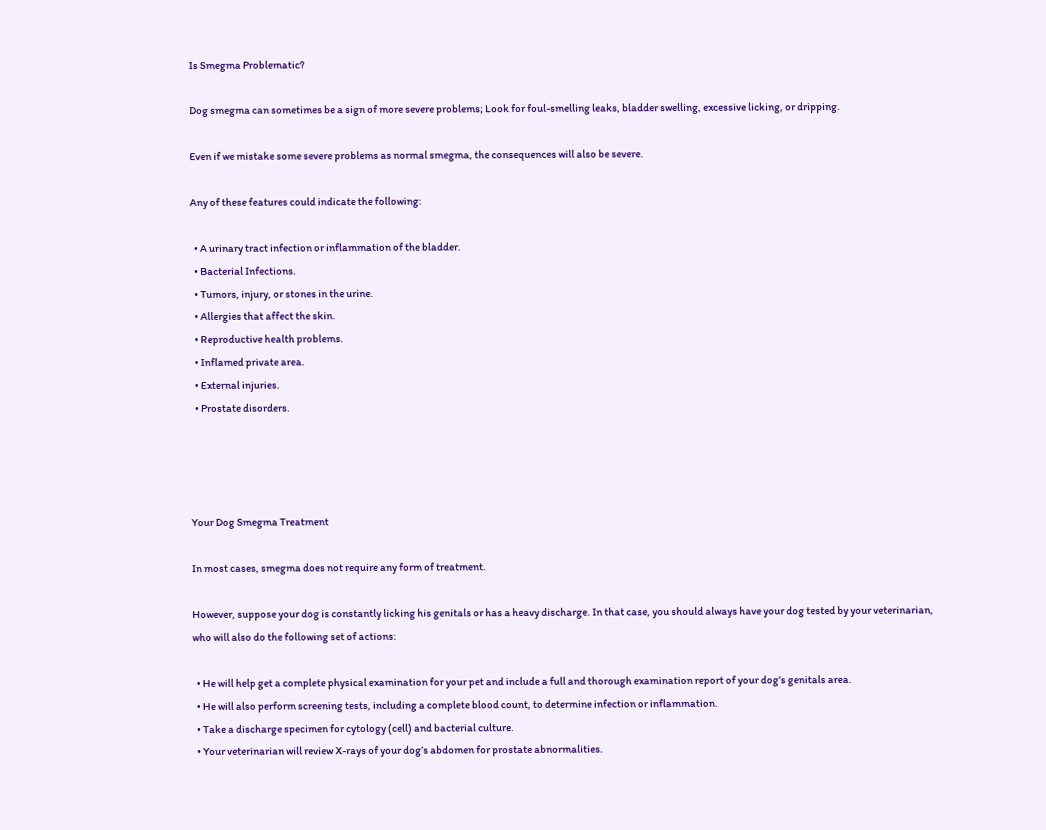Is Smegma Problematic?

Dog smegma can sometimes be a sign of more severe problems; Look for foul-smelling leaks, bladder swelling, excessive licking, or dripping.

Even if we mistake some severe problems as normal smegma, the consequences will also be severe.

Any of these features could indicate the following:

  • A urinary tract infection or inflammation of the bladder.
  • Bacterial Infections.
  • Tumors, injury, or stones in the urine.
  • Allergies that affect the skin.
  • Reproductive health problems.
  • Inflamed private area.
  • External injuries.
  • Prostate disorders.




Your Dog Smegma Treatment

In most cases, smegma does not require any form of treatment.

However, suppose your dog is constantly licking his genitals or has a heavy discharge. In that case, you should always have your dog tested by your veterinarian, who will also do the following set of actions:

  • He will help get a complete physical examination for your pet and include a full and thorough examination report of your dog’s genitals area.
  • He will also perform screening tests, including a complete blood count, to determine infection or inflammation.
  • Take a discharge specimen for cytology (cell) and bacterial culture.
  • Your veterinarian will review X-rays of your dog’s abdomen for prostate abnormalities.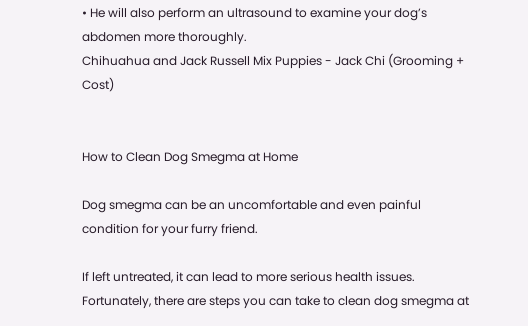• He will also perform an ultrasound to examine your dog’s abdomen more thoroughly.
Chihuahua and Jack Russell Mix Puppies - Jack Chi (Grooming + Cost)


How to Clean Dog Smegma at Home

Dog smegma can be an uncomfortable and even painful condition for your furry friend.

If left untreated, it can lead to more serious health issues. Fortunately, there are steps you can take to clean dog smegma at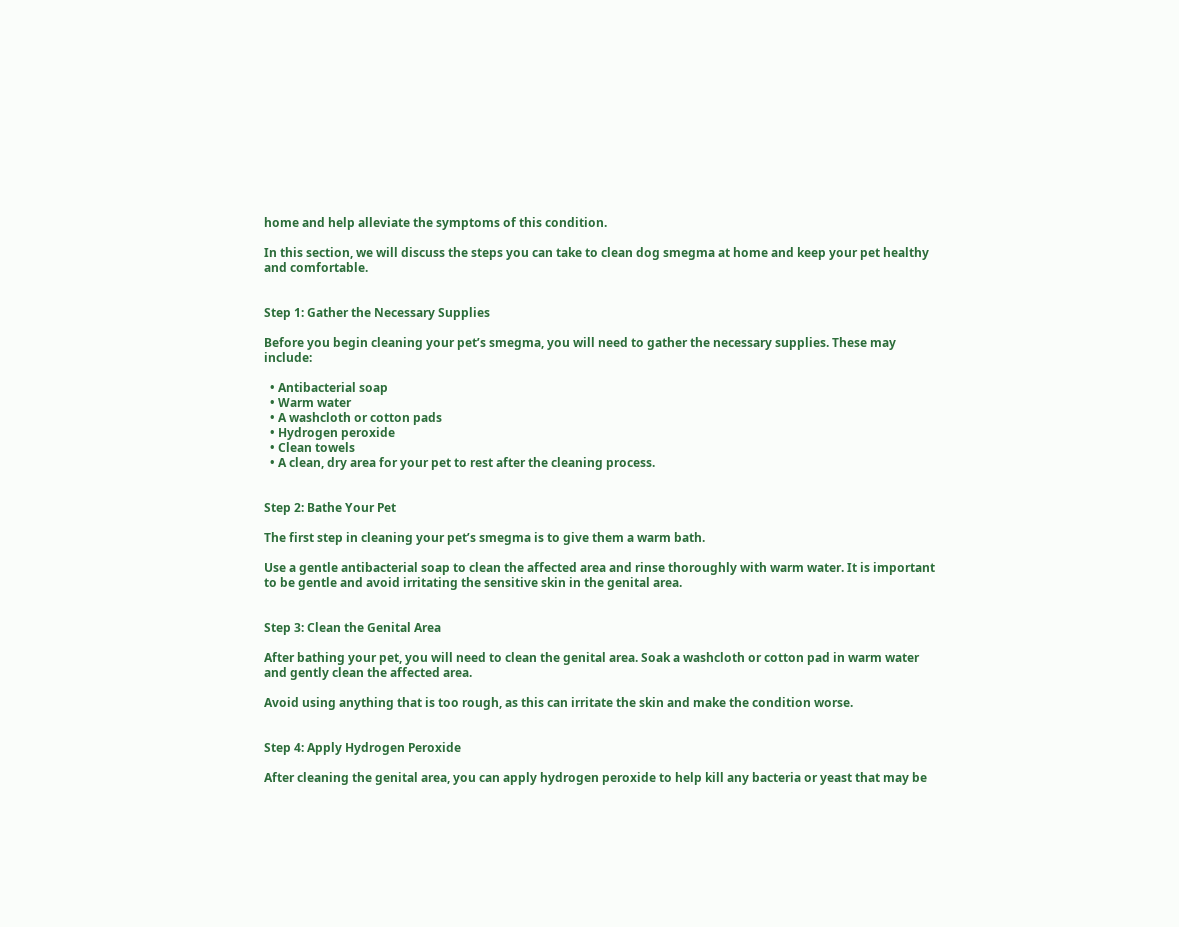home and help alleviate the symptoms of this condition.

In this section, we will discuss the steps you can take to clean dog smegma at home and keep your pet healthy and comfortable.


Step 1: Gather the Necessary Supplies

Before you begin cleaning your pet’s smegma, you will need to gather the necessary supplies. These may include:

  • Antibacterial soap
  • Warm water
  • A washcloth or cotton pads
  • Hydrogen peroxide
  • Clean towels
  • A clean, dry area for your pet to rest after the cleaning process.


Step 2: Bathe Your Pet

The first step in cleaning your pet’s smegma is to give them a warm bath.

Use a gentle antibacterial soap to clean the affected area and rinse thoroughly with warm water. It is important to be gentle and avoid irritating the sensitive skin in the genital area.


Step 3: Clean the Genital Area

After bathing your pet, you will need to clean the genital area. Soak a washcloth or cotton pad in warm water and gently clean the affected area.

Avoid using anything that is too rough, as this can irritate the skin and make the condition worse.


Step 4: Apply Hydrogen Peroxide

After cleaning the genital area, you can apply hydrogen peroxide to help kill any bacteria or yeast that may be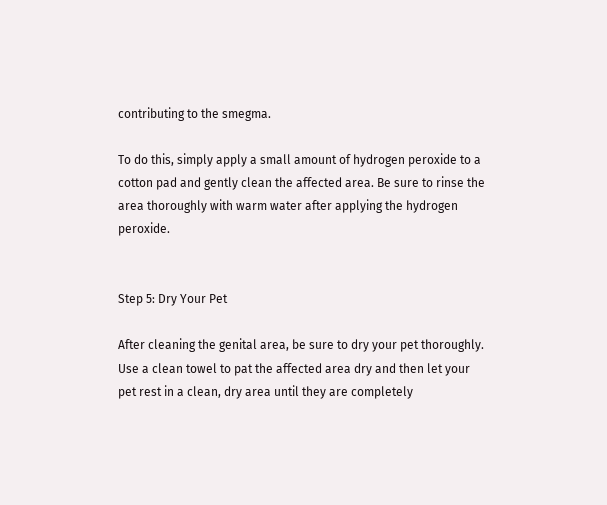contributing to the smegma.

To do this, simply apply a small amount of hydrogen peroxide to a cotton pad and gently clean the affected area. Be sure to rinse the area thoroughly with warm water after applying the hydrogen peroxide.


Step 5: Dry Your Pet

After cleaning the genital area, be sure to dry your pet thoroughly. Use a clean towel to pat the affected area dry and then let your pet rest in a clean, dry area until they are completely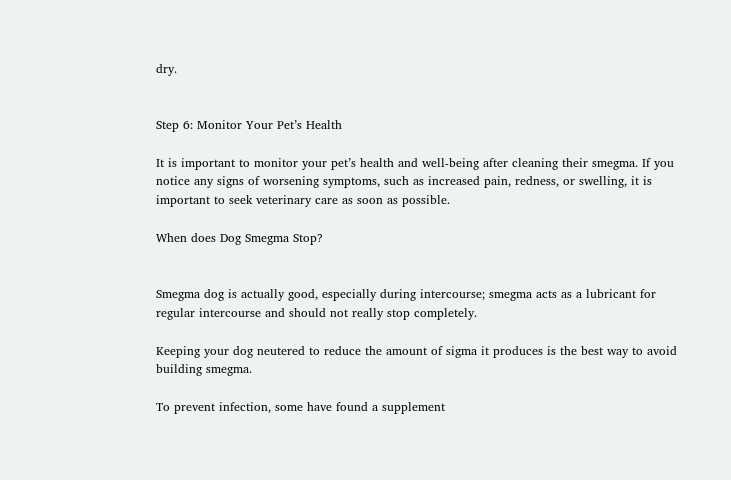dry.


Step 6: Monitor Your Pet’s Health

It is important to monitor your pet’s health and well-being after cleaning their smegma. If you notice any signs of worsening symptoms, such as increased pain, redness, or swelling, it is important to seek veterinary care as soon as possible.

When does Dog Smegma Stop?


Smegma dog is actually good, especially during intercourse; smegma acts as a lubricant for regular intercourse and should not really stop completely.

Keeping your dog neutered to reduce the amount of sigma it produces is the best way to avoid building smegma.

To prevent infection, some have found a supplement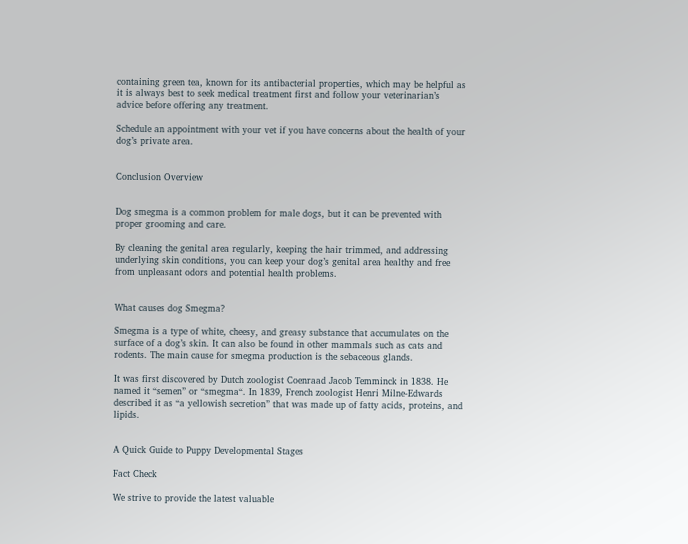containing green tea, known for its antibacterial properties, which may be helpful as it is always best to seek medical treatment first and follow your veterinarian’s advice before offering any treatment.

Schedule an appointment with your vet if you have concerns about the health of your dog’s private area.


Conclusion Overview


Dog smegma is a common problem for male dogs, but it can be prevented with proper grooming and care.

By cleaning the genital area regularly, keeping the hair trimmed, and addressing underlying skin conditions, you can keep your dog’s genital area healthy and free from unpleasant odors and potential health problems.


What causes dog Smegma?

Smegma is a type of white, cheesy, and greasy substance that accumulates on the surface of a dog’s skin. It can also be found in other mammals such as cats and rodents. The main cause for smegma production is the sebaceous glands.

It was first discovered by Dutch zoologist Coenraad Jacob Temminck in 1838. He named it “semen” or “smegma“. In 1839, French zoologist Henri Milne-Edwards described it as “a yellowish secretion” that was made up of fatty acids, proteins, and lipids.


A Quick Guide to Puppy Developmental Stages

Fact Check

We strive to provide the latest valuable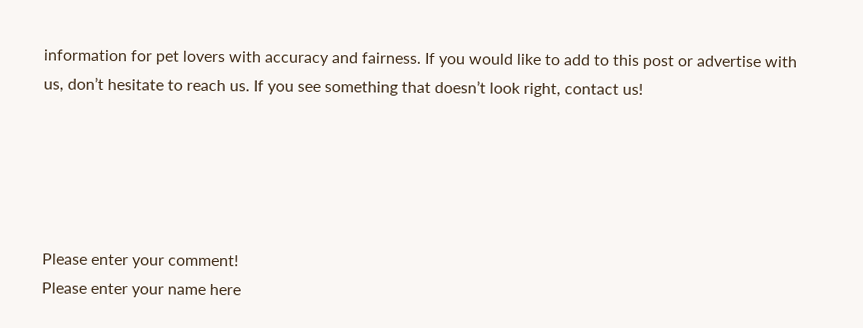information for pet lovers with accuracy and fairness. If you would like to add to this post or advertise with us, don’t hesitate to reach us. If you see something that doesn’t look right, contact us!





Please enter your comment!
Please enter your name here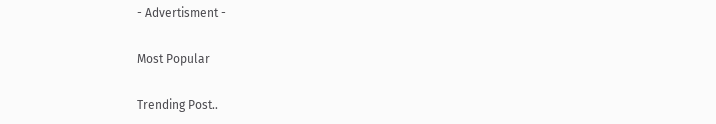- Advertisment -

Most Popular

Trending Post..